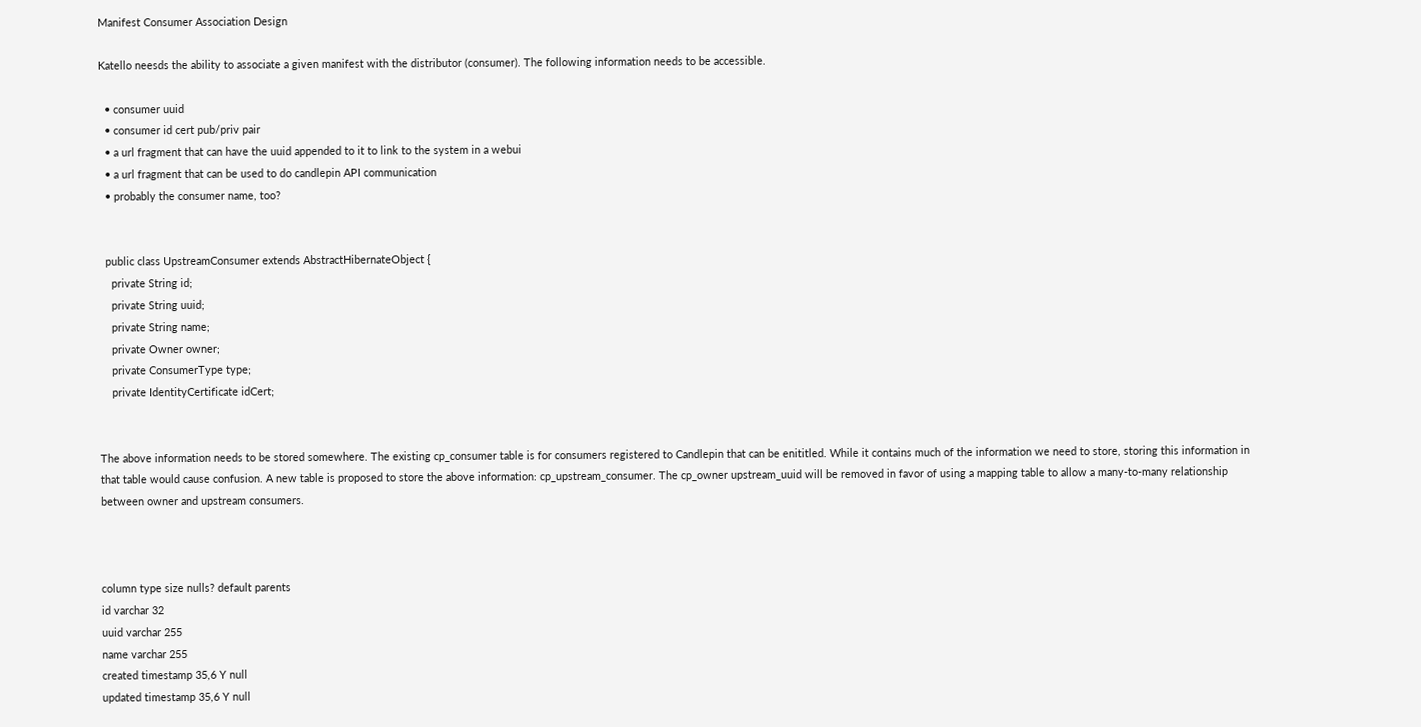Manifest Consumer Association Design

Katello neesds the ability to associate a given manifest with the distributor (consumer). The following information needs to be accessible.

  • consumer uuid
  • consumer id cert pub/priv pair
  • a url fragment that can have the uuid appended to it to link to the system in a webui
  • a url fragment that can be used to do candlepin API communication
  • probably the consumer name, too?


  public class UpstreamConsumer extends AbstractHibernateObject {
    private String id;
    private String uuid;
    private String name;
    private Owner owner;
    private ConsumerType type;
    private IdentityCertificate idCert;


The above information needs to be stored somewhere. The existing cp_consumer table is for consumers registered to Candlepin that can be enititled. While it contains much of the information we need to store, storing this information in that table would cause confusion. A new table is proposed to store the above information: cp_upstream_consumer. The cp_owner upstream_uuid will be removed in favor of using a mapping table to allow a many-to-many relationship between owner and upstream consumers.



column type size nulls? default parents
id varchar 32
uuid varchar 255
name varchar 255
created timestamp 35,6 Y null
updated timestamp 35,6 Y null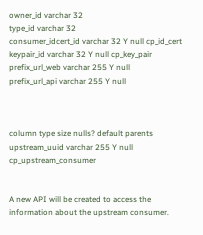owner_id varchar 32
type_id varchar 32
consumer_idcert_id varchar 32 Y null cp_id_cert
keypair_id varchar 32 Y null cp_key_pair
prefix_url_web varchar 255 Y null
prefix_url_api varchar 255 Y null



column type size nulls? default parents
upstream_uuid varchar 255 Y null cp_upstream_consumer


A new API will be created to access the information about the upstream consumer.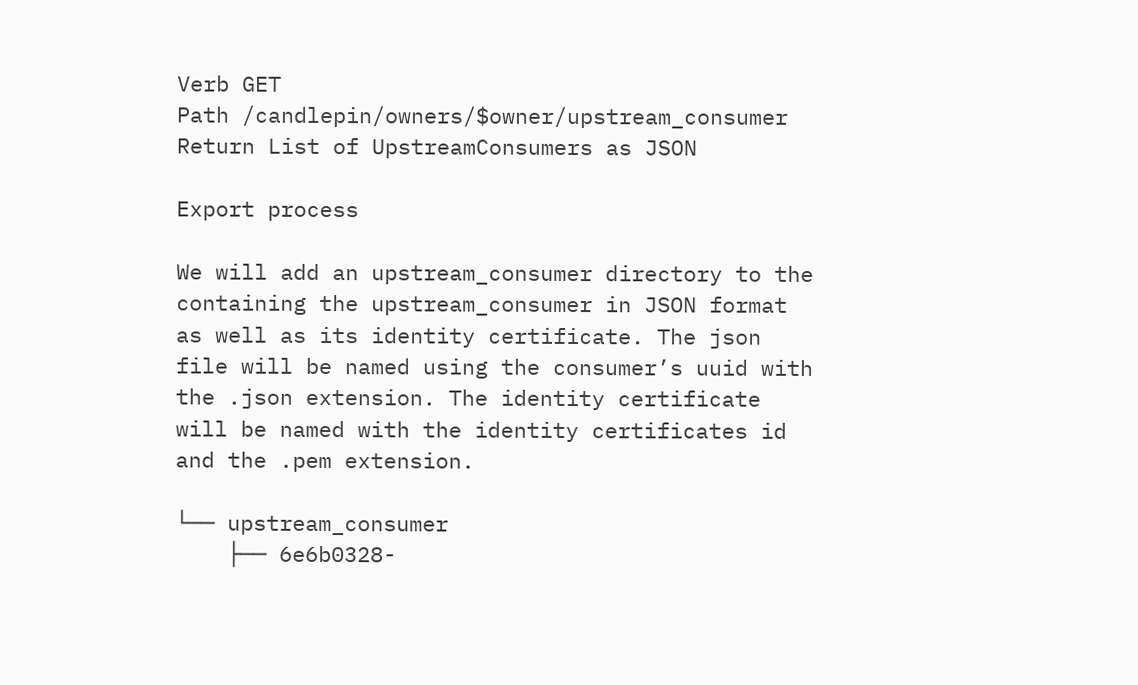Verb GET
Path /candlepin/owners/$owner/upstream_consumer
Return List of UpstreamConsumers as JSON

Export process

We will add an upstream_consumer directory to the containing the upstream_consumer in JSON format as well as its identity certificate. The json file will be named using the consumer’s uuid with the .json extension. The identity certificate will be named with the identity certificates id and the .pem extension.

└── upstream_consumer
    ├── 6e6b0328-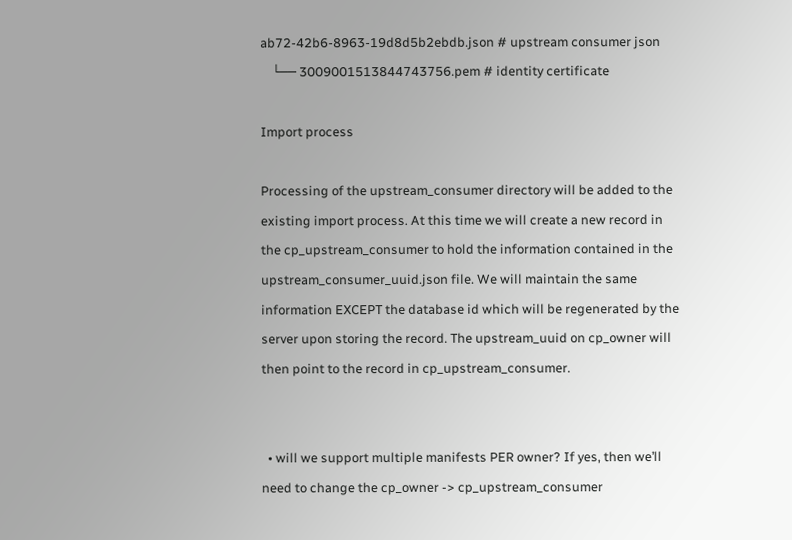ab72-42b6-8963-19d8d5b2ebdb.json # upstream consumer json
    └── 3009001513844743756.pem # identity certificate

Import process

Processing of the upstream_consumer directory will be added to the existing import process. At this time we will create a new record in the cp_upstream_consumer to hold the information contained in the upstream_consumer_uuid.json file. We will maintain the same information EXCEPT the database id which will be regenerated by the server upon storing the record. The upstream_uuid on cp_owner will then point to the record in cp_upstream_consumer.


  • will we support multiple manifests PER owner? If yes, then we’ll need to change the cp_owner -> cp_upstream_consumer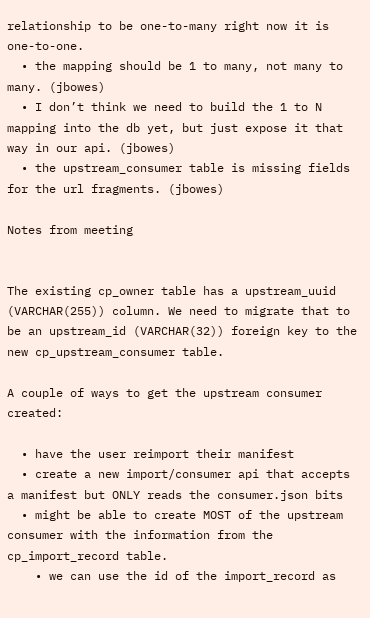relationship to be one-to-many right now it is one-to-one.
  • the mapping should be 1 to many, not many to many. (jbowes)
  • I don’t think we need to build the 1 to N mapping into the db yet, but just expose it that way in our api. (jbowes)
  • the upstream_consumer table is missing fields for the url fragments. (jbowes)

Notes from meeting


The existing cp_owner table has a upstream_uuid (VARCHAR(255)) column. We need to migrate that to be an upstream_id (VARCHAR(32)) foreign key to the new cp_upstream_consumer table.

A couple of ways to get the upstream consumer created:

  • have the user reimport their manifest
  • create a new import/consumer api that accepts a manifest but ONLY reads the consumer.json bits
  • might be able to create MOST of the upstream consumer with the information from the cp_import_record table.
    • we can use the id of the import_record as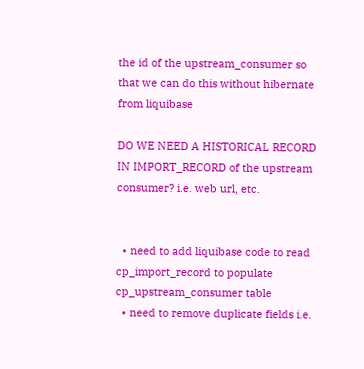the id of the upstream_consumer so that we can do this without hibernate from liquibase

DO WE NEED A HISTORICAL RECORD IN IMPORT_RECORD of the upstream consumer? i.e. web url, etc.


  • need to add liquibase code to read cp_import_record to populate cp_upstream_consumer table
  • need to remove duplicate fields i.e.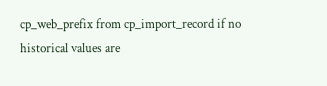cp_web_prefix from cp_import_record if no historical values are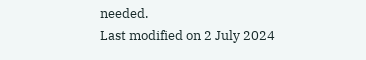needed.
Last modified on 2 July 2024